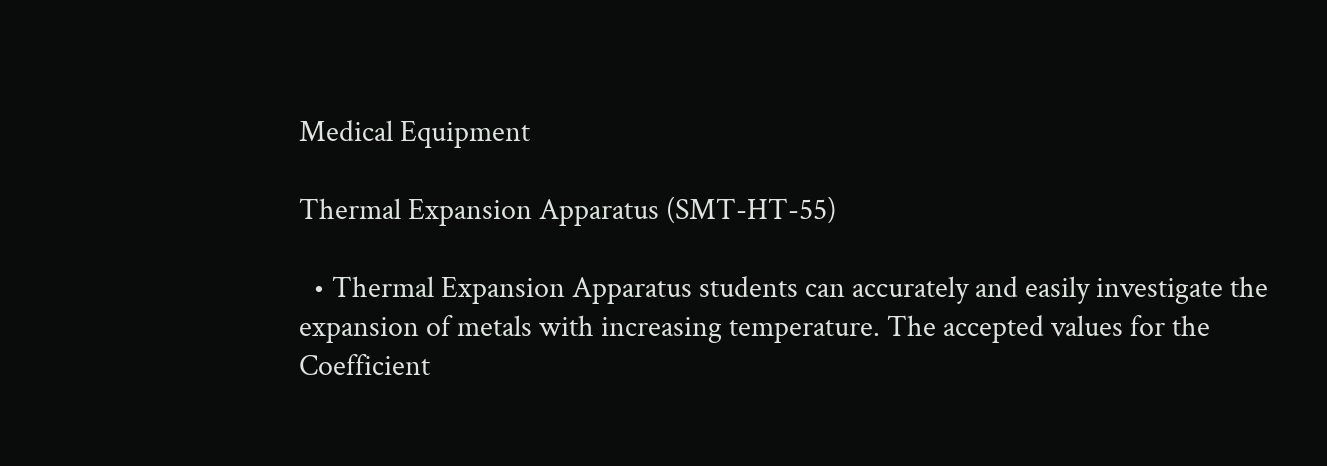Medical Equipment

Thermal Expansion Apparatus (SMT-HT-55)

  • Thermal Expansion Apparatus students can accurately and easily investigate the expansion of metals with increasing temperature. The accepted values for the Coefficient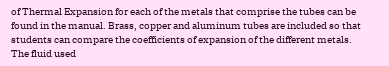of Thermal Expansion for each of the metals that comprise the tubes can be found in the manual. Brass, copper and aluminum tubes are included so that students can compare the coefficients of expansion of the different metals. The fluid used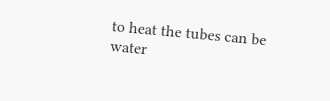to heat the tubes can be water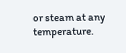or steam at any temperature.